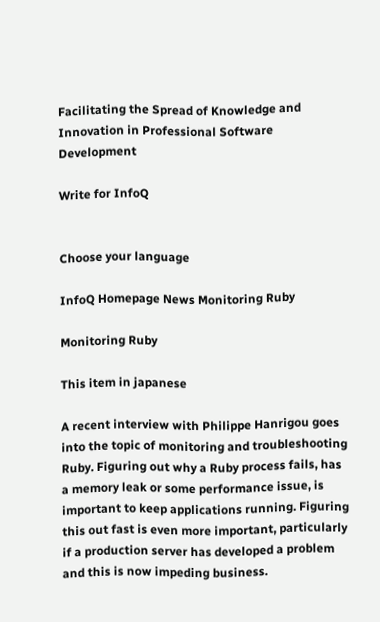Facilitating the Spread of Knowledge and Innovation in Professional Software Development

Write for InfoQ


Choose your language

InfoQ Homepage News Monitoring Ruby

Monitoring Ruby

This item in japanese

A recent interview with Philippe Hanrigou goes into the topic of monitoring and troubleshooting Ruby. Figuring out why a Ruby process fails, has a memory leak or some performance issue, is important to keep applications running. Figuring this out fast is even more important, particularly if a production server has developed a problem and this is now impeding business.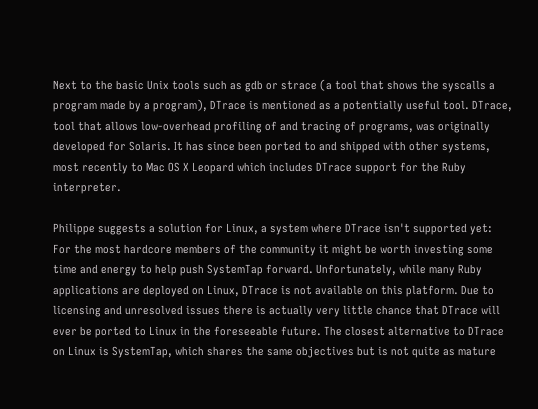Next to the basic Unix tools such as gdb or strace (a tool that shows the syscalls a program made by a program), DTrace is mentioned as a potentially useful tool. DTrace, tool that allows low-overhead profiling of and tracing of programs, was originally developed for Solaris. It has since been ported to and shipped with other systems, most recently to Mac OS X Leopard which includes DTrace support for the Ruby interpreter.

Philippe suggests a solution for Linux, a system where DTrace isn't supported yet:
For the most hardcore members of the community it might be worth investing some time and energy to help push SystemTap forward. Unfortunately, while many Ruby applications are deployed on Linux, DTrace is not available on this platform. Due to licensing and unresolved issues there is actually very little chance that DTrace will ever be ported to Linux in the foreseeable future. The closest alternative to DTrace on Linux is SystemTap, which shares the same objectives but is not quite as mature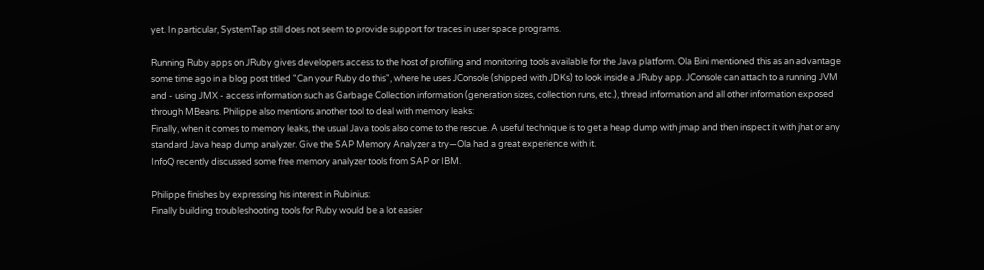yet. In particular, SystemTap still does not seem to provide support for traces in user space programs.

Running Ruby apps on JRuby gives developers access to the host of profiling and monitoring tools available for the Java platform. Ola Bini mentioned this as an advantage some time ago in a blog post titled "Can your Ruby do this", where he uses JConsole (shipped with JDKs) to look inside a JRuby app. JConsole can attach to a running JVM and - using JMX - access information such as Garbage Collection information (generation sizes, collection runs, etc.), thread information and all other information exposed through MBeans. Philippe also mentions another tool to deal with memory leaks:
Finally, when it comes to memory leaks, the usual Java tools also come to the rescue. A useful technique is to get a heap dump with jmap and then inspect it with jhat or any standard Java heap dump analyzer. Give the SAP Memory Analyzer a try—Ola had a great experience with it.
InfoQ recently discussed some free memory analyzer tools from SAP or IBM.

Philippe finishes by expressing his interest in Rubinius:
Finally building troubleshooting tools for Ruby would be a lot easier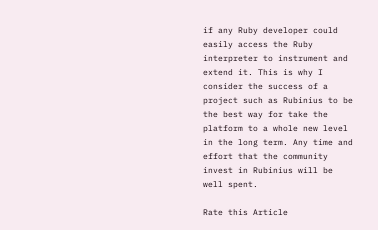if any Ruby developer could easily access the Ruby interpreter to instrument and extend it. This is why I consider the success of a project such as Rubinius to be the best way for take the platform to a whole new level in the long term. Any time and effort that the community invest in Rubinius will be well spent.

Rate this Article